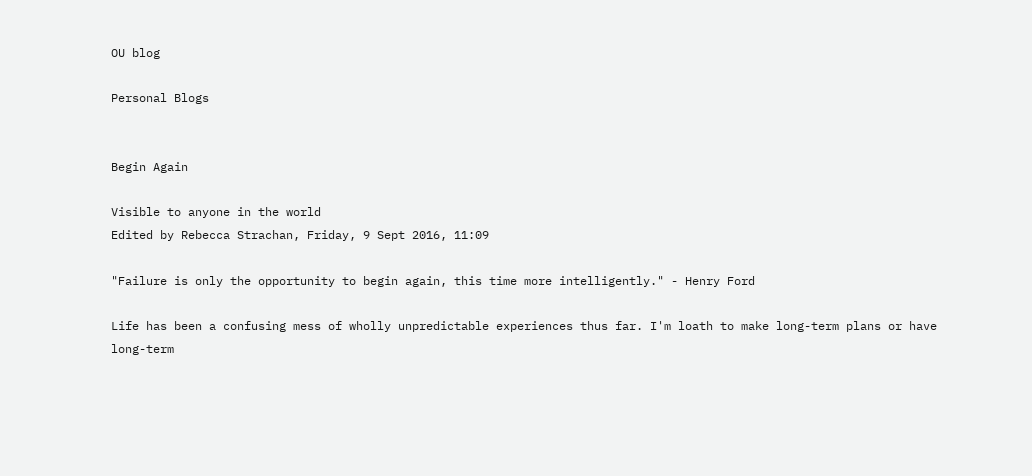OU blog

Personal Blogs


Begin Again

Visible to anyone in the world
Edited by Rebecca Strachan, Friday, 9 Sept 2016, 11:09

"Failure is only the opportunity to begin again, this time more intelligently." - Henry Ford

Life has been a confusing mess of wholly unpredictable experiences thus far. I'm loath to make long-term plans or have long-term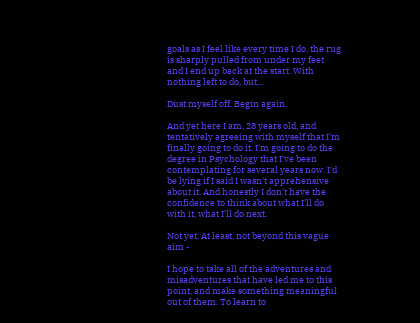goals as I feel like every time I do, the rug is sharply pulled from under my feet and I end up back at the start. With nothing left to do, but...

Dust myself off. Begin again.

And yet here I am, 28 years old, and tentatively agreeing with myself that I'm finally going to do it. I'm going to do the degree in Psychology that I've been contemplating for several years now. I'd be lying if I said I wasn't apprehensive about it. And honestly I don't have the confidence to think about what I'll do with it, what I'll do next.

Not yet. At least, not beyond this vague aim -

I hope to take all of the adventures and misadventures that have led me to this point, and make something meaningful out of them. To learn to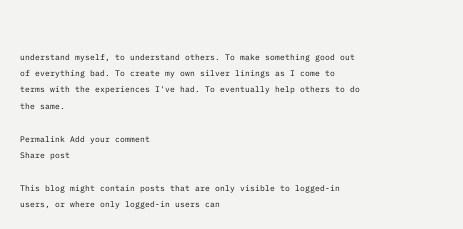understand myself, to understand others. To make something good out of everything bad. To create my own silver linings as I come to terms with the experiences I've had. To eventually help others to do the same.

Permalink Add your comment
Share post

This blog might contain posts that are only visible to logged-in users, or where only logged-in users can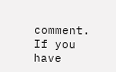comment. If you have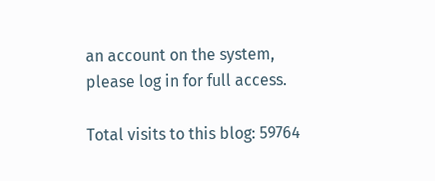an account on the system, please log in for full access.

Total visits to this blog: 59764